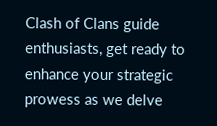Clash of Clans guide enthusiasts, get ready to enhance your strategic prowess as we delve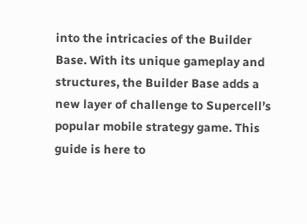into the intricacies of the Builder Base. With its unique gameplay and structures, the Builder Base adds a new layer of challenge to Supercell’s popular mobile strategy game. This guide is here to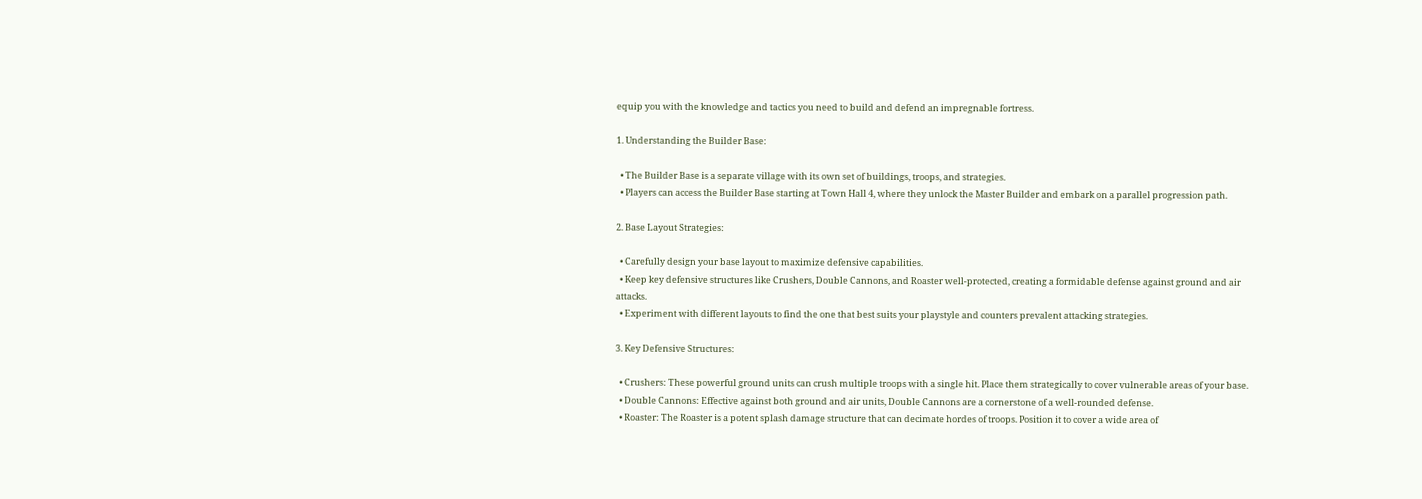equip you with the knowledge and tactics you need to build and defend an impregnable fortress.

1. Understanding the Builder Base:

  • The Builder Base is a separate village with its own set of buildings, troops, and strategies.
  • Players can access the Builder Base starting at Town Hall 4, where they unlock the Master Builder and embark on a parallel progression path.

2. Base Layout Strategies:

  • Carefully design your base layout to maximize defensive capabilities.
  • Keep key defensive structures like Crushers, Double Cannons, and Roaster well-protected, creating a formidable defense against ground and air attacks.
  • Experiment with different layouts to find the one that best suits your playstyle and counters prevalent attacking strategies.

3. Key Defensive Structures:

  • Crushers: These powerful ground units can crush multiple troops with a single hit. Place them strategically to cover vulnerable areas of your base.
  • Double Cannons: Effective against both ground and air units, Double Cannons are a cornerstone of a well-rounded defense.
  • Roaster: The Roaster is a potent splash damage structure that can decimate hordes of troops. Position it to cover a wide area of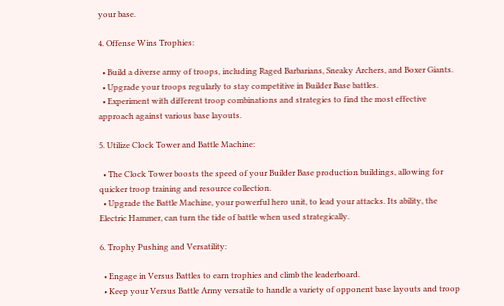your base.

4. Offense Wins Trophies:

  • Build a diverse army of troops, including Raged Barbarians, Sneaky Archers, and Boxer Giants.
  • Upgrade your troops regularly to stay competitive in Builder Base battles.
  • Experiment with different troop combinations and strategies to find the most effective approach against various base layouts.

5. Utilize Clock Tower and Battle Machine:

  • The Clock Tower boosts the speed of your Builder Base production buildings, allowing for quicker troop training and resource collection.
  • Upgrade the Battle Machine, your powerful hero unit, to lead your attacks. Its ability, the Electric Hammer, can turn the tide of battle when used strategically.

6. Trophy Pushing and Versatility:

  • Engage in Versus Battles to earn trophies and climb the leaderboard.
  • Keep your Versus Battle Army versatile to handle a variety of opponent base layouts and troop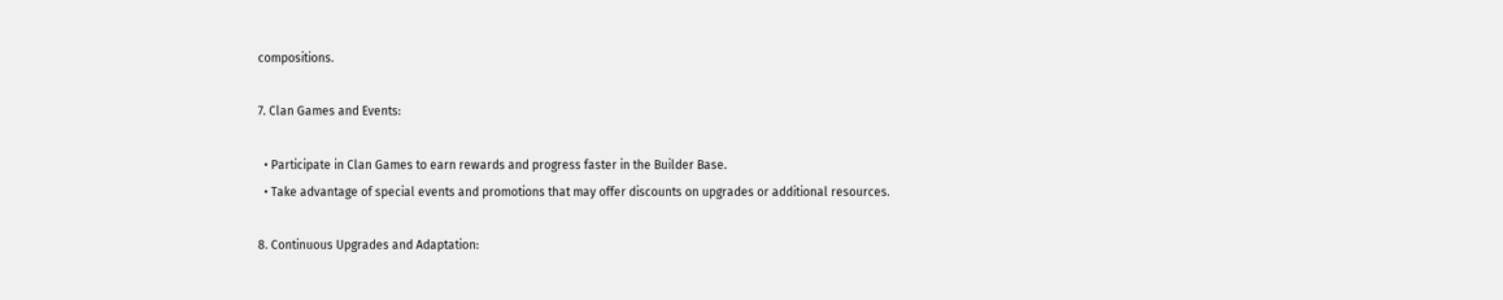compositions.

7. Clan Games and Events:

  • Participate in Clan Games to earn rewards and progress faster in the Builder Base.
  • Take advantage of special events and promotions that may offer discounts on upgrades or additional resources.

8. Continuous Upgrades and Adaptation: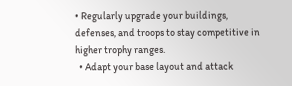• Regularly upgrade your buildings, defenses, and troops to stay competitive in higher trophy ranges.
  • Adapt your base layout and attack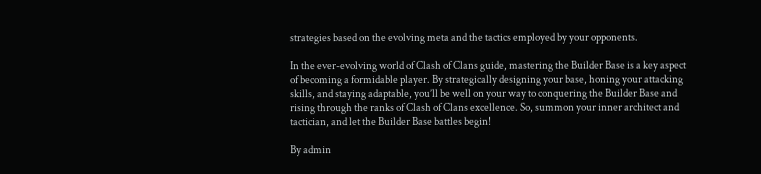strategies based on the evolving meta and the tactics employed by your opponents.

In the ever-evolving world of Clash of Clans guide, mastering the Builder Base is a key aspect of becoming a formidable player. By strategically designing your base, honing your attacking skills, and staying adaptable, you’ll be well on your way to conquering the Builder Base and rising through the ranks of Clash of Clans excellence. So, summon your inner architect and tactician, and let the Builder Base battles begin!

By admin